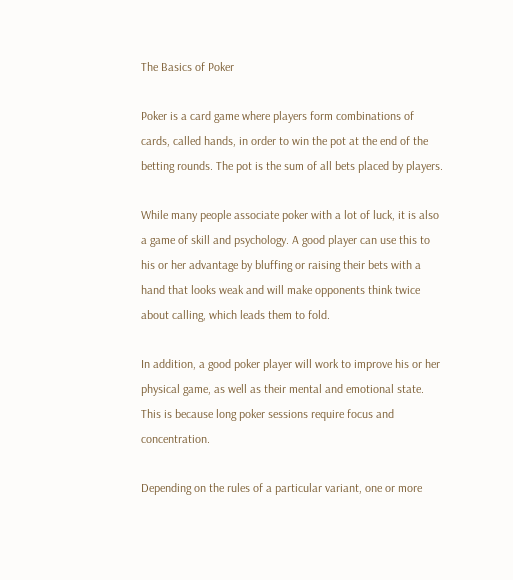The Basics of Poker

Poker is a card game where players form combinations of cards, called hands, in order to win the pot at the end of the betting rounds. The pot is the sum of all bets placed by players.

While many people associate poker with a lot of luck, it is also a game of skill and psychology. A good player can use this to his or her advantage by bluffing or raising their bets with a hand that looks weak and will make opponents think twice about calling, which leads them to fold.

In addition, a good poker player will work to improve his or her physical game, as well as their mental and emotional state. This is because long poker sessions require focus and concentration.

Depending on the rules of a particular variant, one or more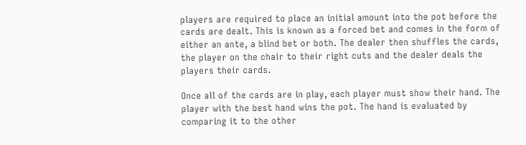players are required to place an initial amount into the pot before the cards are dealt. This is known as a forced bet and comes in the form of either an ante, a blind bet or both. The dealer then shuffles the cards, the player on the chair to their right cuts and the dealer deals the players their cards.

Once all of the cards are in play, each player must show their hand. The player with the best hand wins the pot. The hand is evaluated by comparing it to the other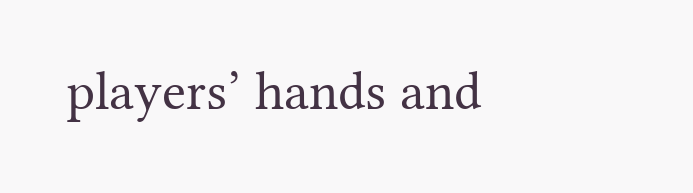players’ hands and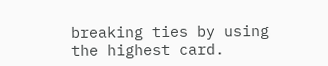breaking ties by using the highest card.